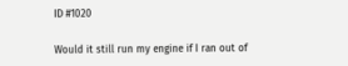ID #1020

Would it still run my engine if I ran out of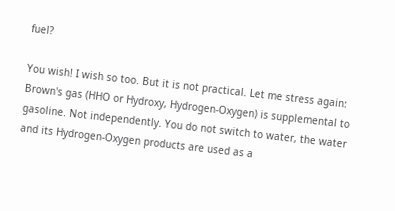fuel?

You wish! I wish so too. But it is not practical. Let me stress again: Brown's gas (HHO or Hydroxy, Hydrogen-Oxygen) is supplemental to gasoline. Not independently. You do not switch to water, the water and its Hydrogen-Oxygen products are used as a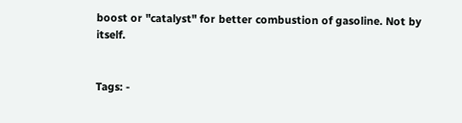boost or "catalyst" for better combustion of gasoline. Not by itself.


Tags: -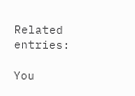Related entries:

You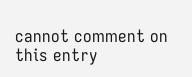cannot comment on this entry